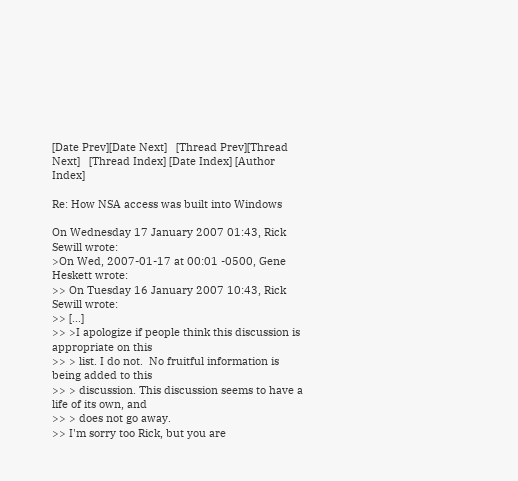[Date Prev][Date Next]   [Thread Prev][Thread Next]   [Thread Index] [Date Index] [Author Index]

Re: How NSA access was built into Windows

On Wednesday 17 January 2007 01:43, Rick Sewill wrote:
>On Wed, 2007-01-17 at 00:01 -0500, Gene Heskett wrote:
>> On Tuesday 16 January 2007 10:43, Rick Sewill wrote:
>> [...]
>> >I apologize if people think this discussion is appropriate on this
>> > list. I do not.  No fruitful information is being added to this
>> > discussion. This discussion seems to have a life of its own, and
>> > does not go away.
>> I'm sorry too Rick, but you are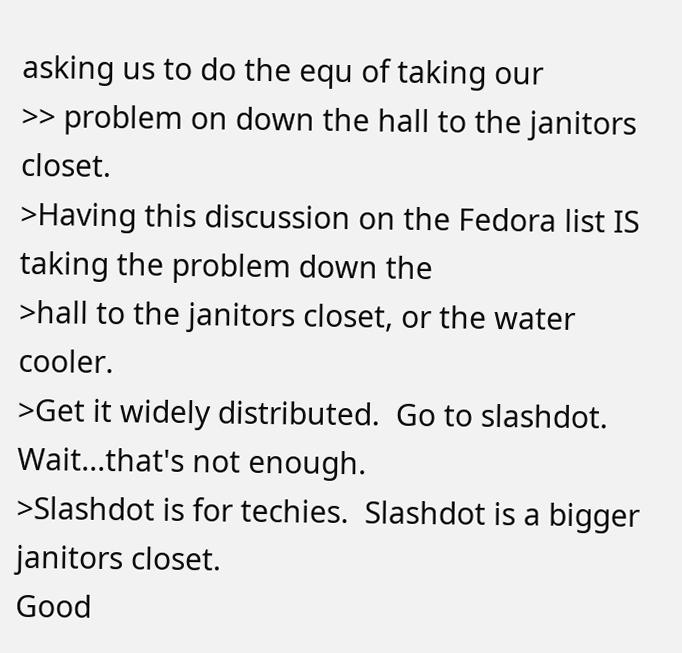asking us to do the equ of taking our
>> problem on down the hall to the janitors closet.
>Having this discussion on the Fedora list IS taking the problem down the
>hall to the janitors closet, or the water cooler.
>Get it widely distributed.  Go to slashdot.  Wait...that's not enough.
>Slashdot is for techies.  Slashdot is a bigger janitors closet.
Good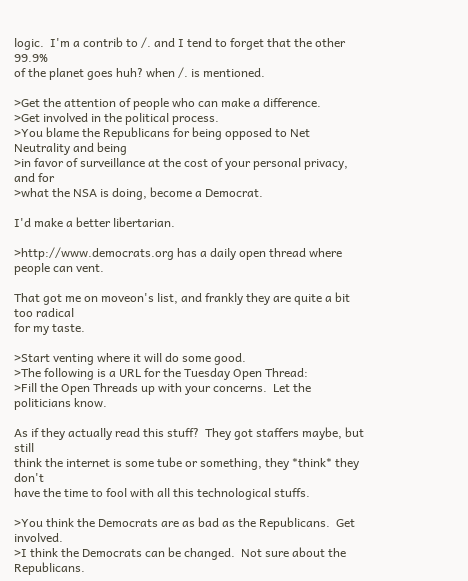logic.  I'm a contrib to /. and I tend to forget that the other 99.9%
of the planet goes huh? when /. is mentioned.

>Get the attention of people who can make a difference.
>Get involved in the political process.
>You blame the Republicans for being opposed to Net Neutrality and being
>in favor of surveillance at the cost of your personal privacy, and for
>what the NSA is doing, become a Democrat.

I'd make a better libertarian.

>http://www.democrats.org has a daily open thread where people can vent.

That got me on moveon's list, and frankly they are quite a bit too radical
for my taste.

>Start venting where it will do some good.
>The following is a URL for the Tuesday Open Thread:
>Fill the Open Threads up with your concerns.  Let the politicians know.

As if they actually read this stuff?  They got staffers maybe, but still
think the internet is some tube or something, they *think* they don't
have the time to fool with all this technological stuffs.

>You think the Democrats are as bad as the Republicans.  Get involved.
>I think the Democrats can be changed.  Not sure about the Republicans.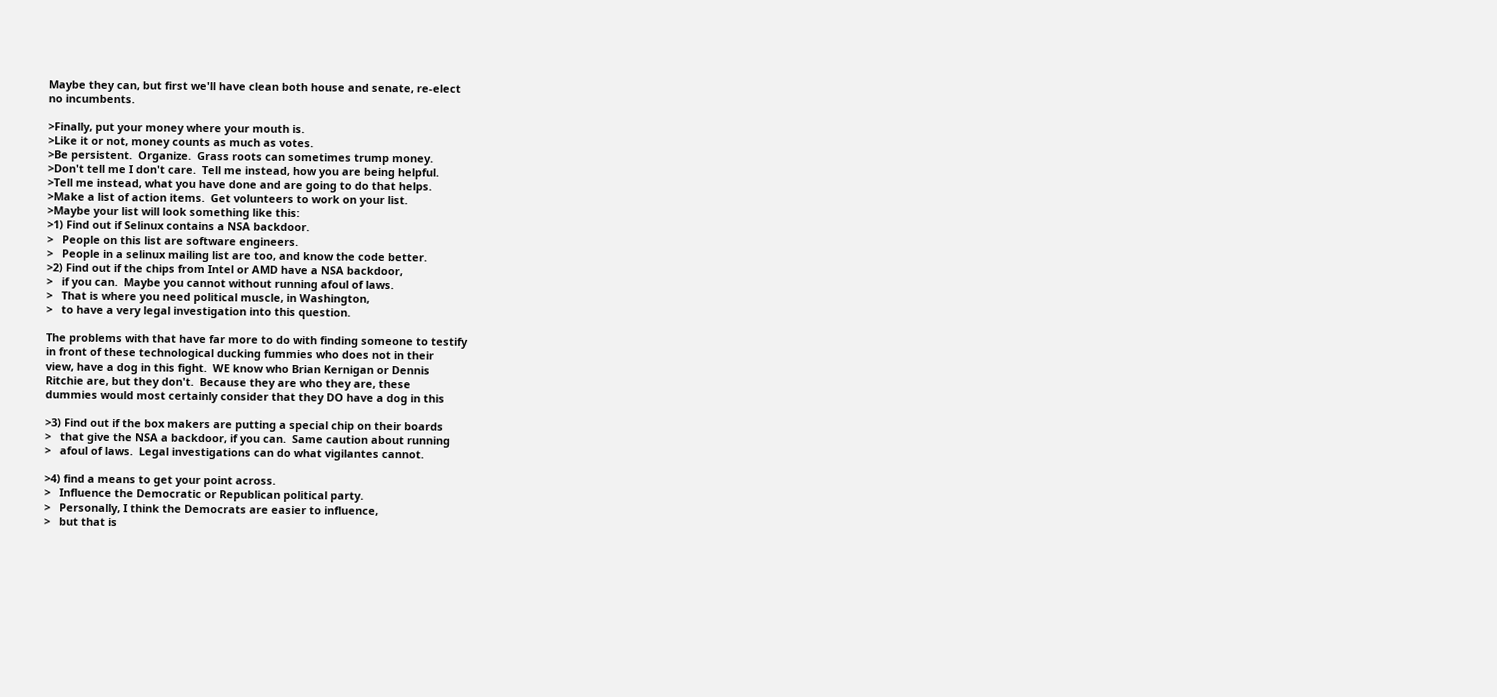Maybe they can, but first we'll have clean both house and senate, re-elect
no incumbents.

>Finally, put your money where your mouth is.
>Like it or not, money counts as much as votes.
>Be persistent.  Organize.  Grass roots can sometimes trump money.
>Don't tell me I don't care.  Tell me instead, how you are being helpful.
>Tell me instead, what you have done and are going to do that helps.
>Make a list of action items.  Get volunteers to work on your list.
>Maybe your list will look something like this:
>1) Find out if Selinux contains a NSA backdoor.
>   People on this list are software engineers.
>   People in a selinux mailing list are too, and know the code better.
>2) Find out if the chips from Intel or AMD have a NSA backdoor,
>   if you can.  Maybe you cannot without running afoul of laws.
>   That is where you need political muscle, in Washington,
>   to have a very legal investigation into this question.

The problems with that have far more to do with finding someone to testify
in front of these technological ducking fummies who does not in their
view, have a dog in this fight.  WE know who Brian Kernigan or Dennis
Ritchie are, but they don't.  Because they are who they are, these
dummies would most certainly consider that they DO have a dog in this

>3) Find out if the box makers are putting a special chip on their boards
>   that give the NSA a backdoor, if you can.  Same caution about running
>   afoul of laws.  Legal investigations can do what vigilantes cannot.

>4) find a means to get your point across.
>   Influence the Democratic or Republican political party.
>   Personally, I think the Democrats are easier to influence,
>   but that is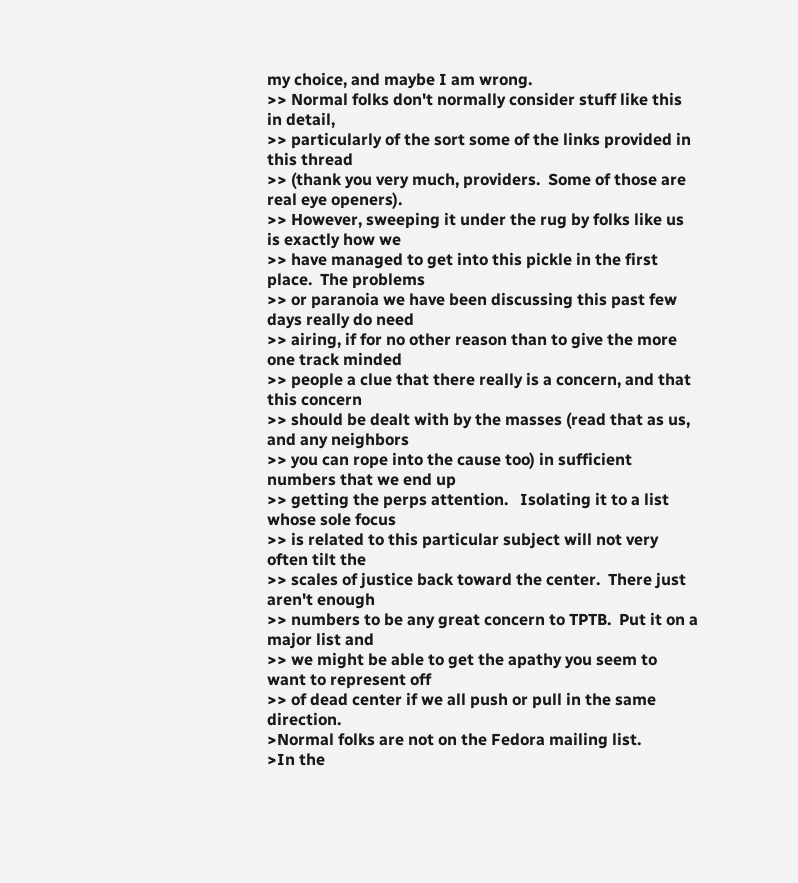my choice, and maybe I am wrong.
>> Normal folks don't normally consider stuff like this in detail,
>> particularly of the sort some of the links provided in this thread
>> (thank you very much, providers.  Some of those are real eye openers).
>> However, sweeping it under the rug by folks like us is exactly how we
>> have managed to get into this pickle in the first place.  The problems
>> or paranoia we have been discussing this past few days really do need
>> airing, if for no other reason than to give the more one track minded
>> people a clue that there really is a concern, and that this concern
>> should be dealt with by the masses (read that as us, and any neighbors
>> you can rope into the cause too) in sufficient numbers that we end up
>> getting the perps attention.   Isolating it to a list whose sole focus
>> is related to this particular subject will not very often tilt the
>> scales of justice back toward the center.  There just aren't enough
>> numbers to be any great concern to TPTB.  Put it on a major list and
>> we might be able to get the apathy you seem to want to represent off
>> of dead center if we all push or pull in the same direction.
>Normal folks are not on the Fedora mailing list.
>In the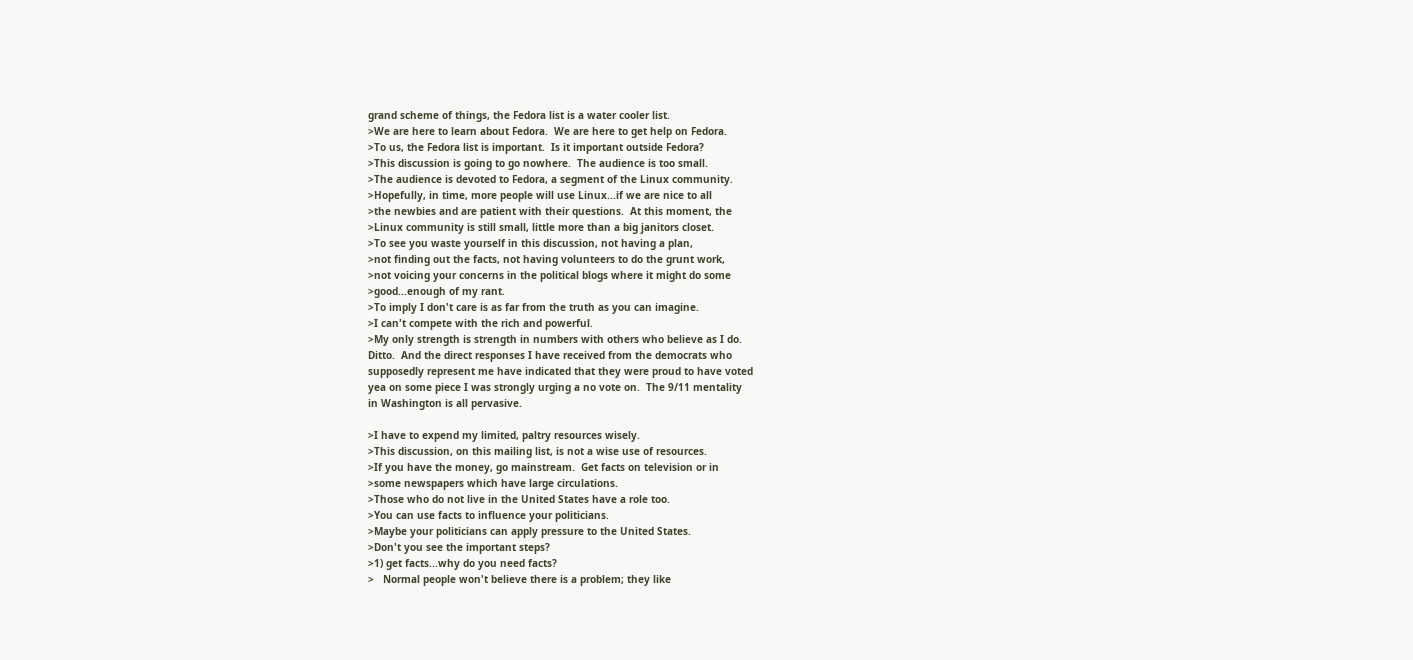grand scheme of things, the Fedora list is a water cooler list.
>We are here to learn about Fedora.  We are here to get help on Fedora.
>To us, the Fedora list is important.  Is it important outside Fedora?
>This discussion is going to go nowhere.  The audience is too small.
>The audience is devoted to Fedora, a segment of the Linux community.
>Hopefully, in time, more people will use Linux...if we are nice to all
>the newbies and are patient with their questions.  At this moment, the
>Linux community is still small, little more than a big janitors closet.
>To see you waste yourself in this discussion, not having a plan,
>not finding out the facts, not having volunteers to do the grunt work,
>not voicing your concerns in the political blogs where it might do some
>good...enough of my rant.
>To imply I don't care is as far from the truth as you can imagine.
>I can't compete with the rich and powerful.
>My only strength is strength in numbers with others who believe as I do.
Ditto.  And the direct responses I have received from the democrats who
supposedly represent me have indicated that they were proud to have voted
yea on some piece I was strongly urging a no vote on.  The 9/11 mentality
in Washington is all pervasive.

>I have to expend my limited, paltry resources wisely.
>This discussion, on this mailing list, is not a wise use of resources.
>If you have the money, go mainstream.  Get facts on television or in
>some newspapers which have large circulations.
>Those who do not live in the United States have a role too.
>You can use facts to influence your politicians.
>Maybe your politicians can apply pressure to the United States.
>Don't you see the important steps?
>1) get facts...why do you need facts?
>   Normal people won't believe there is a problem; they like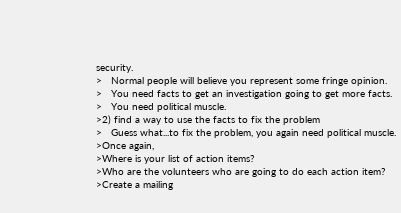security.
>   Normal people will believe you represent some fringe opinion.
>   You need facts to get an investigation going to get more facts.
>   You need political muscle.
>2) find a way to use the facts to fix the problem
>   Guess what...to fix the problem, you again need political muscle.
>Once again,
>Where is your list of action items?
>Who are the volunteers who are going to do each action item?
>Create a mailing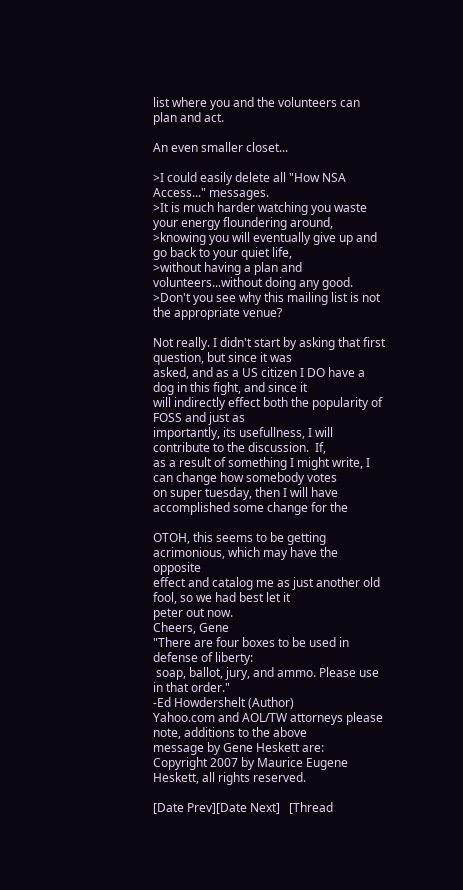list where you and the volunteers can plan and act.

An even smaller closet...

>I could easily delete all "How NSA Access..." messages.
>It is much harder watching you waste your energy floundering around,
>knowing you will eventually give up and go back to your quiet life,
>without having a plan and volunteers...without doing any good.
>Don't you see why this mailing list is not the appropriate venue?

Not really. I didn't start by asking that first question, but since it was
asked, and as a US citizen I DO have a dog in this fight, and since it
will indirectly effect both the popularity of FOSS and just as
importantly, its usefullness, I will contribute to the discussion.  If,
as a result of something I might write, I can change how somebody votes
on super tuesday, then I will have accomplished some change for the

OTOH, this seems to be getting acrimonious, which may have the opposite
effect and catalog me as just another old fool, so we had best let it
peter out now.
Cheers, Gene
"There are four boxes to be used in defense of liberty:
 soap, ballot, jury, and ammo. Please use in that order."
-Ed Howdershelt (Author)
Yahoo.com and AOL/TW attorneys please note, additions to the above
message by Gene Heskett are:
Copyright 2007 by Maurice Eugene Heskett, all rights reserved.

[Date Prev][Date Next]   [Thread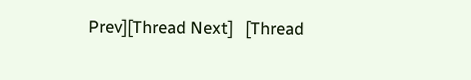Prev][Thread Next]   [Thread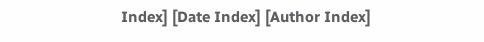Index] [Date Index] [Author Index]